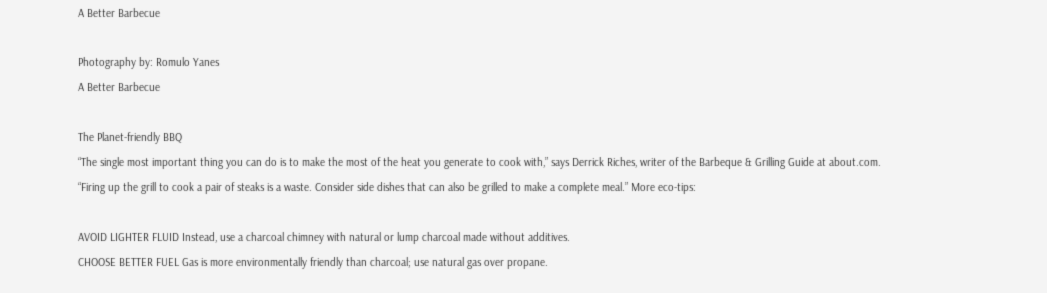A Better Barbecue

Photography by: Romulo Yanes
A Better Barbecue

The Planet-friendly BBQ
“The single most important thing you can do is to make the most of the heat you generate to cook with,” says Derrick Riches, writer of the Barbeque & Grilling Guide at about.com. “Firing up the grill to cook a pair of steaks is a waste. Consider side dishes that can also be grilled to make a complete meal.” More eco-tips:

AVOID LIGHTER FLUID Instead, use a charcoal chimney with natural or lump charcoal made without additives.
CHOOSE BETTER FUEL Gas is more environmentally friendly than charcoal; use natural gas over propane.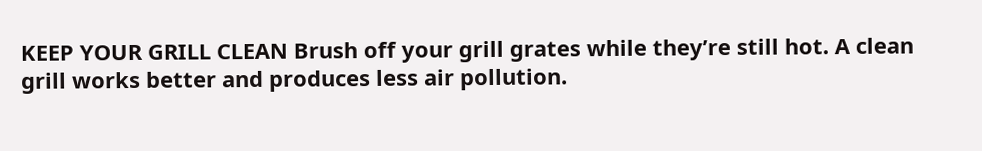KEEP YOUR GRILL CLEAN Brush off your grill grates while they’re still hot. A clean grill works better and produces less air pollution.